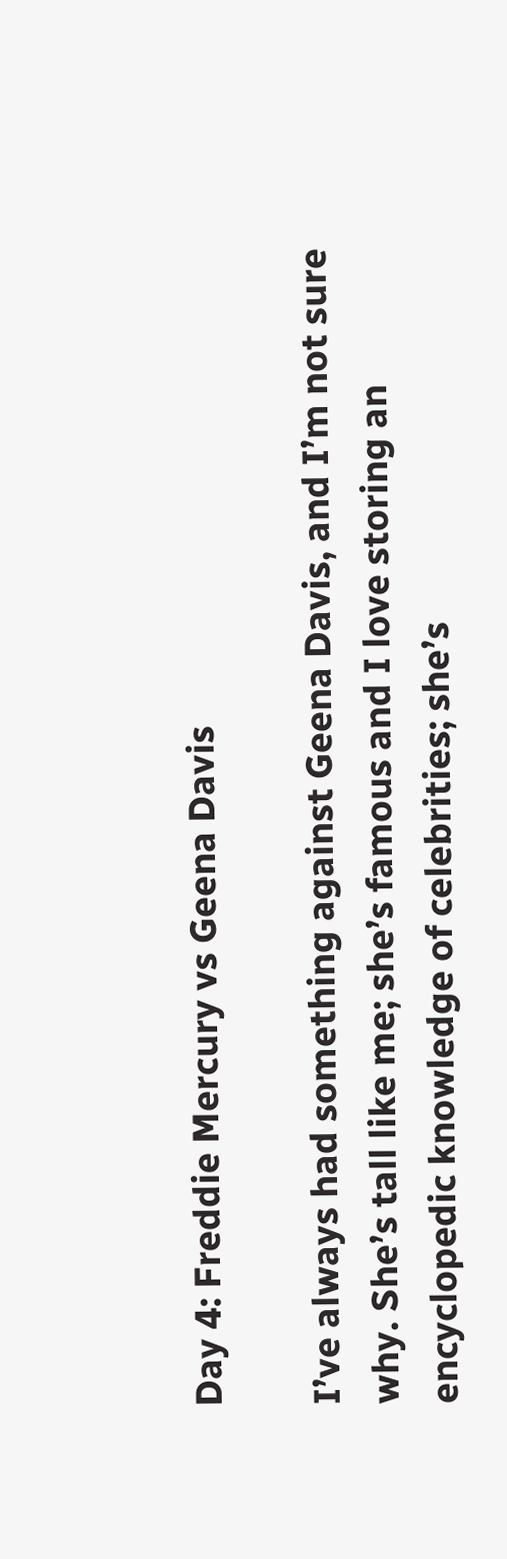Day 4: Freddie Mercury vs Geena Davis

I’ve always had something against Geena Davis, and I’m not sure why. She’s tall like me; she’s famous and I love storing an encyclopedic knowledge of celebrities; she’s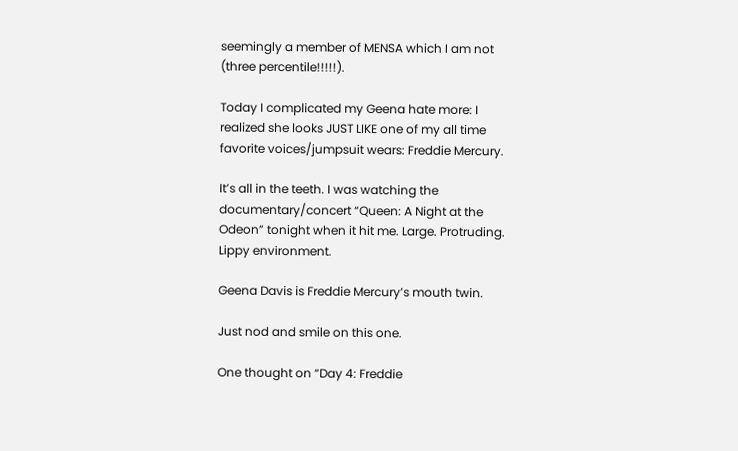seemingly a member of MENSA which I am not (three percentile!!!!!).

Today I complicated my Geena hate more: I realized she looks JUST LIKE one of my all time favorite voices/jumpsuit wears: Freddie Mercury.

It’s all in the teeth. I was watching the documentary/concert “Queen: A Night at the Odeon” tonight when it hit me. Large. Protruding. Lippy environment.

Geena Davis is Freddie Mercury’s mouth twin.

Just nod and smile on this one.

One thought on “Day 4: Freddie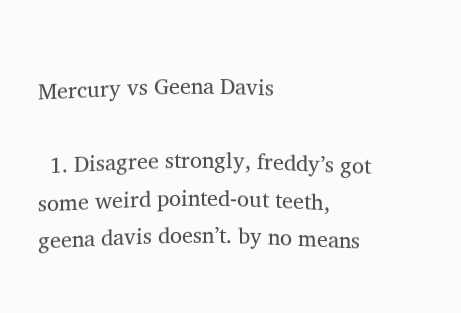Mercury vs Geena Davis

  1. Disagree strongly, freddy’s got some weird pointed-out teeth, geena davis doesn’t. by no means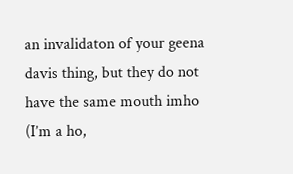an invalidaton of your geena davis thing, but they do not have the same mouth imho (I’m a ho,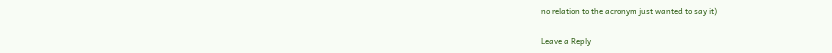no relation to the acronym just wanted to say it)

Leave a Reply